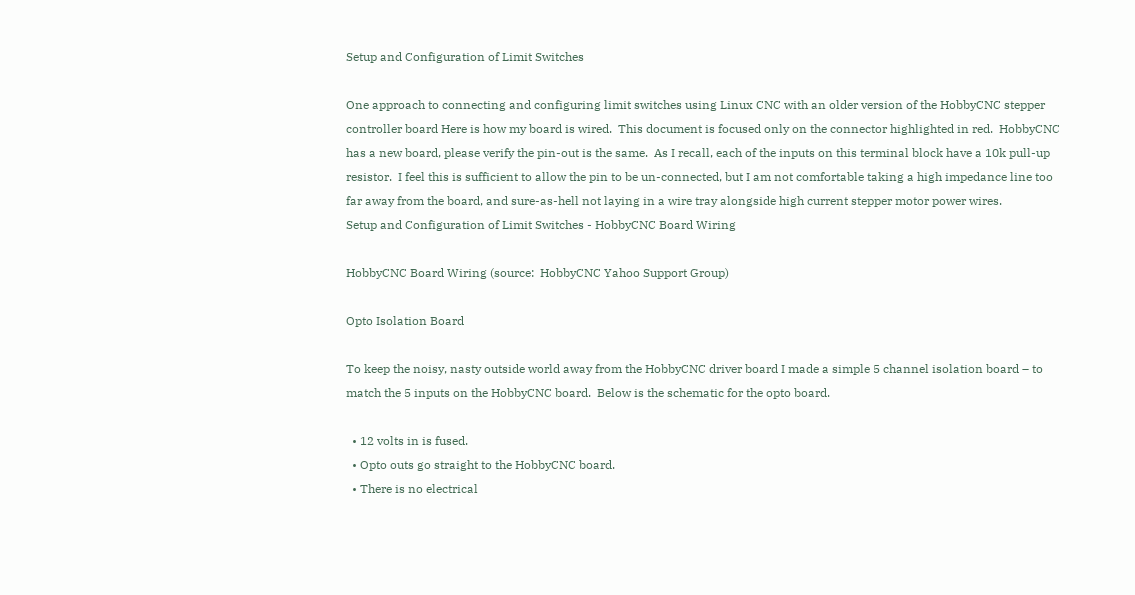Setup and Configuration of Limit Switches

One approach to connecting and configuring limit switches using Linux CNC with an older version of the HobbyCNC stepper controller board Here is how my board is wired.  This document is focused only on the connector highlighted in red.  HobbyCNC has a new board, please verify the pin-out is the same.  As I recall, each of the inputs on this terminal block have a 10k pull-up resistor.  I feel this is sufficient to allow the pin to be un-connected, but I am not comfortable taking a high impedance line too far away from the board, and sure-as-hell not laying in a wire tray alongside high current stepper motor power wires.
Setup and Configuration of Limit Switches - HobbyCNC Board Wiring

HobbyCNC Board Wiring (source:  HobbyCNC Yahoo Support Group)

Opto Isolation Board

To keep the noisy, nasty outside world away from the HobbyCNC driver board I made a simple 5 channel isolation board – to match the 5 inputs on the HobbyCNC board.  Below is the schematic for the opto board.

  • 12 volts in is fused.
  • Opto outs go straight to the HobbyCNC board.
  • There is no electrical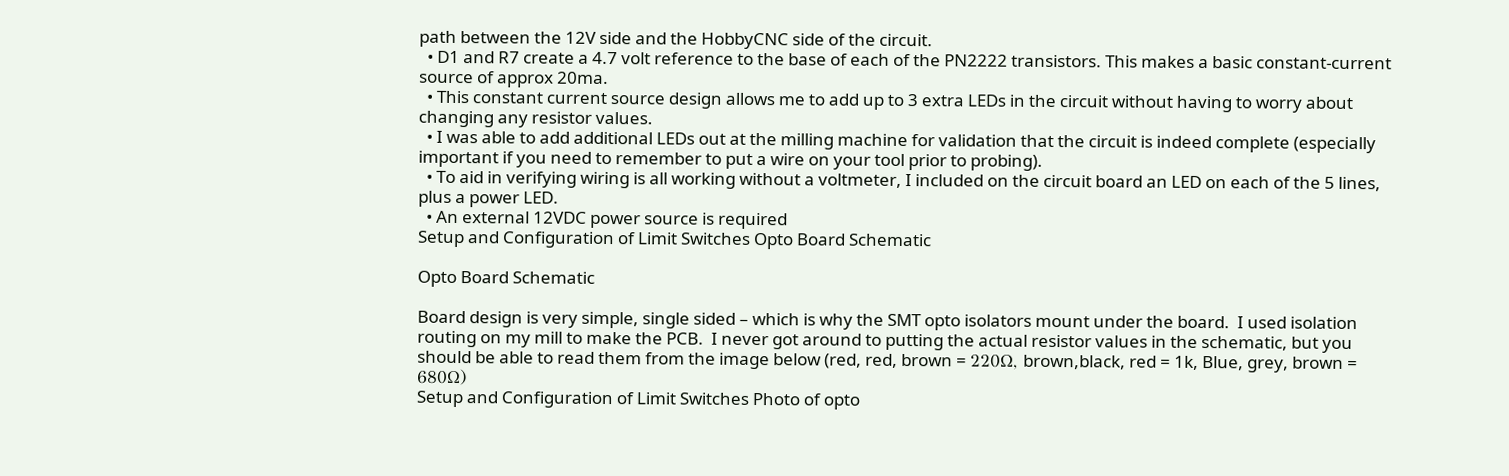path between the 12V side and the HobbyCNC side of the circuit.
  • D1 and R7 create a 4.7 volt reference to the base of each of the PN2222 transistors. This makes a basic constant-current source of approx 20ma.
  • This constant current source design allows me to add up to 3 extra LEDs in the circuit without having to worry about changing any resistor values.
  • I was able to add additional LEDs out at the milling machine for validation that the circuit is indeed complete (especially important if you need to remember to put a wire on your tool prior to probing).
  • To aid in verifying wiring is all working without a voltmeter, I included on the circuit board an LED on each of the 5 lines, plus a power LED.
  • An external 12VDC power source is required
Setup and Configuration of Limit Switches Opto Board Schematic

Opto Board Schematic

Board design is very simple, single sided – which is why the SMT opto isolators mount under the board.  I used isolation routing on my mill to make the PCB.  I never got around to putting the actual resistor values in the schematic, but you should be able to read them from the image below (red, red, brown = 220Ω, brown,black, red = 1k, Blue, grey, brown = 680Ω)
Setup and Configuration of Limit Switches Photo of opto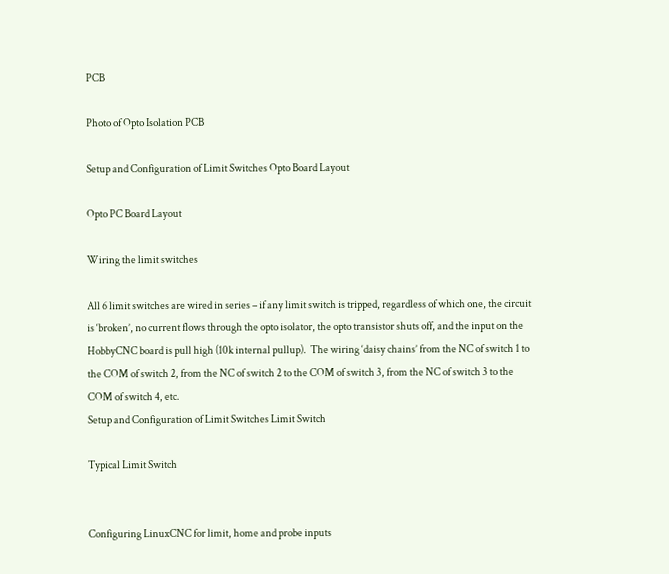PCB

Photo of Opto Isolation PCB

Setup and Configuration of Limit Switches Opto Board Layout

Opto PC Board Layout

Wiring the limit switches

All 6 limit switches are wired in series – if any limit switch is tripped, regardless of which one, the circuit is ‘broken’, no current flows through the opto isolator, the opto transistor shuts off, and the input on the HobbyCNC board is pull high (10k internal pullup).  The wiring ‘daisy chains’ from the NC of switch 1 to the COM of switch 2, from the NC of switch 2 to the COM of switch 3, from the NC of switch 3 to the COM of switch 4, etc.
Setup and Configuration of Limit Switches Limit Switch

Typical Limit Switch


Configuring LinuxCNC for limit, home and probe inputs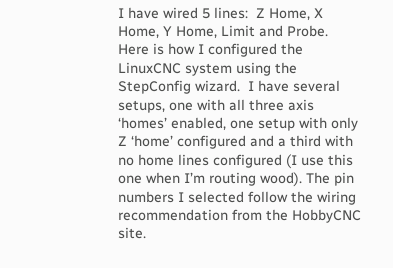I have wired 5 lines:  Z Home, X Home, Y Home, Limit and Probe.  Here is how I configured the LinuxCNC system using the StepConfig wizard.  I have several setups, one with all three axis ‘homes’ enabled, one setup with only Z ‘home’ configured and a third with no home lines configured (I use this one when I’m routing wood). The pin numbers I selected follow the wiring recommendation from the HobbyCNC site.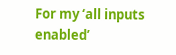For my ‘all inputs enabled’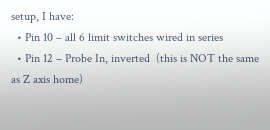setup, I have:
  • Pin 10 – all 6 limit switches wired in series
  • Pin 12 – Probe In, inverted  (this is NOT the same as Z axis home)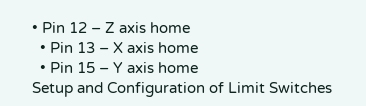• Pin 12 – Z axis home
  • Pin 13 – X axis home
  • Pin 15 – Y axis home
Setup and Configuration of Limit Switches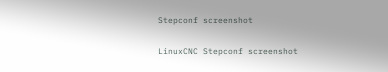Stepconf screenshot

LinuxCNC Stepconf screenshot